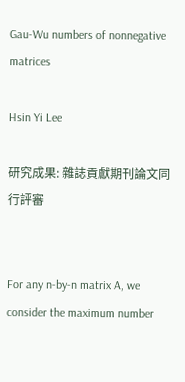Gau-Wu numbers of nonnegative matrices

Hsin Yi Lee

研究成果: 雜誌貢獻期刊論文同行評審


For any n-by-n matrix A, we consider the maximum number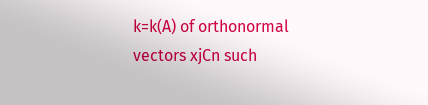k=k(A) of orthonormal vectors xjCn such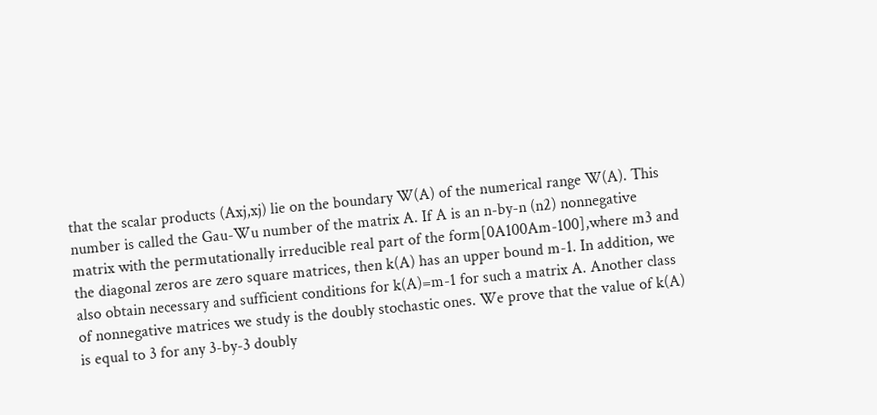that the scalar products (Axj,xj) lie on the boundary W(A) of the numerical range W(A). This number is called the Gau-Wu number of the matrix A. If A is an n-by-n (n2) nonnegative matrix with the permutationally irreducible real part of the form[0A100Am-100],where m3 and the diagonal zeros are zero square matrices, then k(A) has an upper bound m-1. In addition, we also obtain necessary and sufficient conditions for k(A)=m-1 for such a matrix A. Another class of nonnegative matrices we study is the doubly stochastic ones. We prove that the value of k(A) is equal to 3 for any 3-by-3 doubly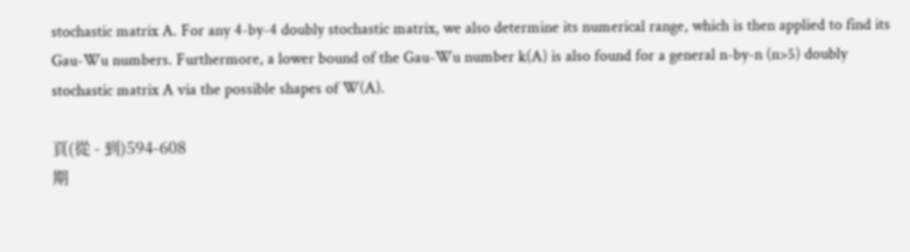stochastic matrix A. For any 4-by-4 doubly stochastic matrix, we also determine its numerical range, which is then applied to find its Gau-Wu numbers. Furthermore, a lower bound of the Gau-Wu number k(A) is also found for a general n-by-n (n>5) doubly stochastic matrix A via the possible shapes of W(A).

頁(從 - 到)594-608
期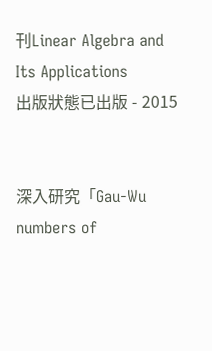刊Linear Algebra and Its Applications
出版狀態已出版 - 2015


深入研究「Gau-Wu numbers of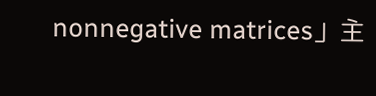nonnegative matrices」主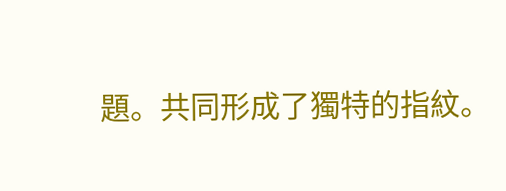題。共同形成了獨特的指紋。